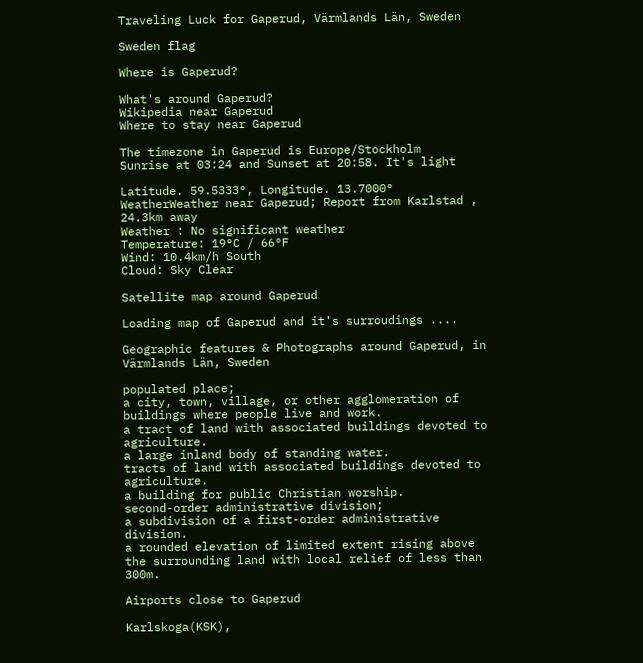Traveling Luck for Gaperud, Värmlands Län, Sweden

Sweden flag

Where is Gaperud?

What's around Gaperud?
Wikipedia near Gaperud
Where to stay near Gaperud

The timezone in Gaperud is Europe/Stockholm
Sunrise at 03:24 and Sunset at 20:58. It's light

Latitude. 59.5333°, Longitude. 13.7000°
WeatherWeather near Gaperud; Report from Karlstad , 24.3km away
Weather : No significant weather
Temperature: 19°C / 66°F
Wind: 10.4km/h South
Cloud: Sky Clear

Satellite map around Gaperud

Loading map of Gaperud and it's surroudings ....

Geographic features & Photographs around Gaperud, in Värmlands Län, Sweden

populated place;
a city, town, village, or other agglomeration of buildings where people live and work.
a tract of land with associated buildings devoted to agriculture.
a large inland body of standing water.
tracts of land with associated buildings devoted to agriculture.
a building for public Christian worship.
second-order administrative division;
a subdivision of a first-order administrative division.
a rounded elevation of limited extent rising above the surrounding land with local relief of less than 300m.

Airports close to Gaperud

Karlskoga(KSK),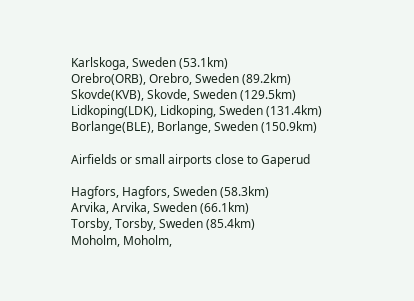Karlskoga, Sweden (53.1km)
Orebro(ORB), Orebro, Sweden (89.2km)
Skovde(KVB), Skovde, Sweden (129.5km)
Lidkoping(LDK), Lidkoping, Sweden (131.4km)
Borlange(BLE), Borlange, Sweden (150.9km)

Airfields or small airports close to Gaperud

Hagfors, Hagfors, Sweden (58.3km)
Arvika, Arvika, Sweden (66.1km)
Torsby, Torsby, Sweden (85.4km)
Moholm, Moholm,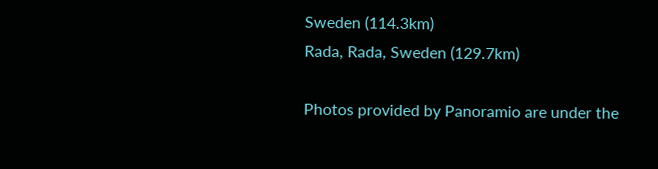Sweden (114.3km)
Rada, Rada, Sweden (129.7km)

Photos provided by Panoramio are under the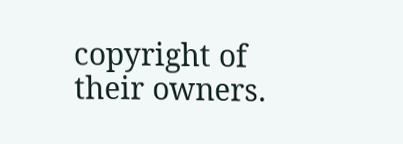copyright of their owners.